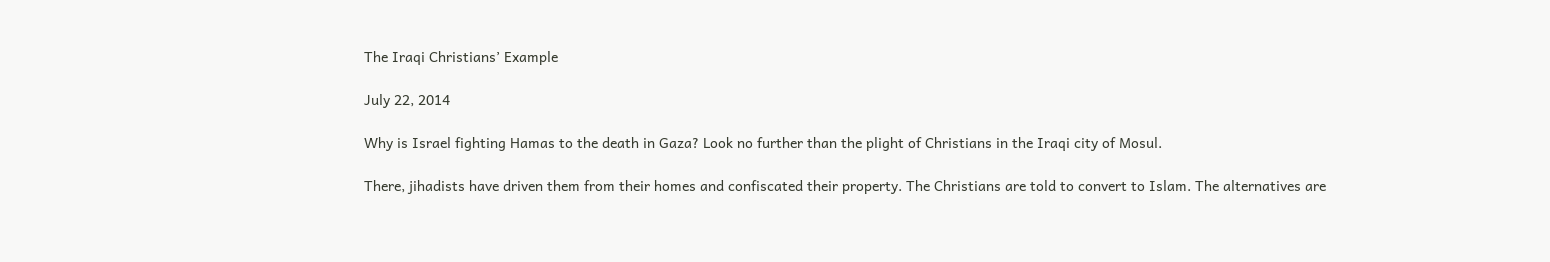The Iraqi Christians’ Example

July 22, 2014

Why is Israel fighting Hamas to the death in Gaza? Look no further than the plight of Christians in the Iraqi city of Mosul.

There, jihadists have driven them from their homes and confiscated their property. The Christians are told to convert to Islam. The alternatives are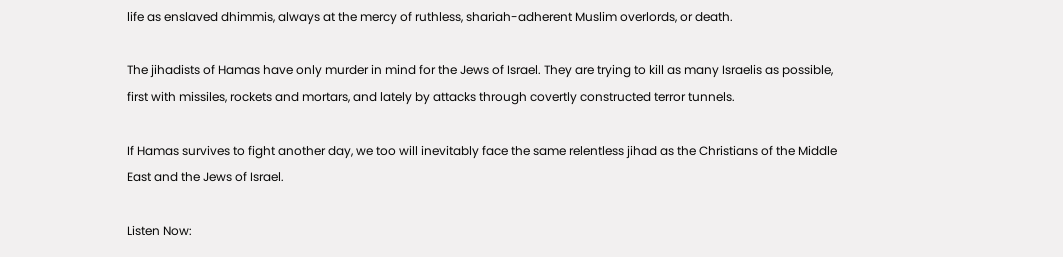life as enslaved dhimmis, always at the mercy of ruthless, shariah-adherent Muslim overlords, or death.

The jihadists of Hamas have only murder in mind for the Jews of Israel. They are trying to kill as many Israelis as possible, first with missiles, rockets and mortars, and lately by attacks through covertly constructed terror tunnels.

If Hamas survives to fight another day, we too will inevitably face the same relentless jihad as the Christians of the Middle East and the Jews of Israel.

Listen Now: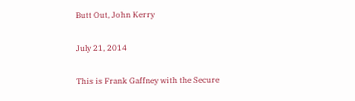Butt Out, John Kerry

July 21, 2014

This is Frank Gaffney with the Secure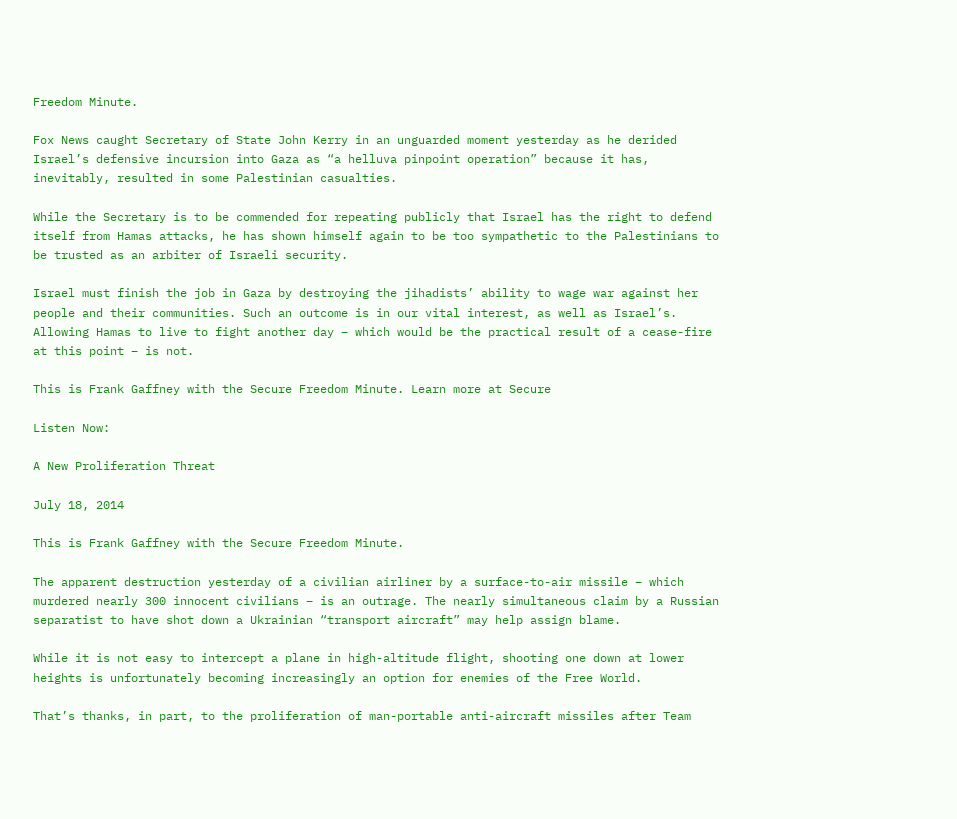Freedom Minute.

Fox News caught Secretary of State John Kerry in an unguarded moment yesterday as he derided Israel’s defensive incursion into Gaza as “a helluva pinpoint operation” because it has, inevitably, resulted in some Palestinian casualties.

While the Secretary is to be commended for repeating publicly that Israel has the right to defend itself from Hamas attacks, he has shown himself again to be too sympathetic to the Palestinians to be trusted as an arbiter of Israeli security.

Israel must finish the job in Gaza by destroying the jihadists’ ability to wage war against her people and their communities. Such an outcome is in our vital interest, as well as Israel’s. Allowing Hamas to live to fight another day – which would be the practical result of a cease-fire at this point – is not.

This is Frank Gaffney with the Secure Freedom Minute. Learn more at Secure

Listen Now:

A New Proliferation Threat

July 18, 2014

This is Frank Gaffney with the Secure Freedom Minute.

The apparent destruction yesterday of a civilian airliner by a surface-to-air missile – which murdered nearly 300 innocent civilians – is an outrage. The nearly simultaneous claim by a Russian separatist to have shot down a Ukrainian “transport aircraft” may help assign blame.

While it is not easy to intercept a plane in high-altitude flight, shooting one down at lower heights is unfortunately becoming increasingly an option for enemies of the Free World.

That’s thanks, in part, to the proliferation of man-portable anti-aircraft missiles after Team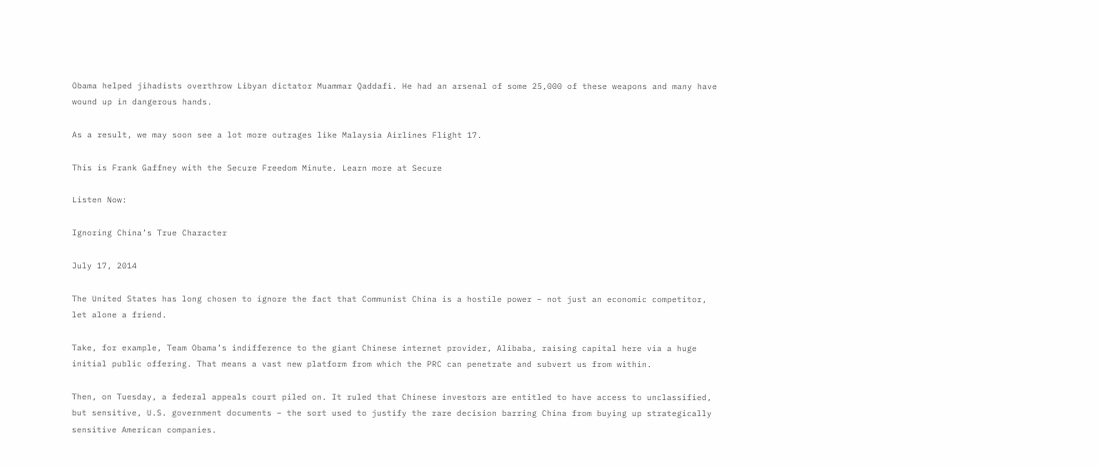Obama helped jihadists overthrow Libyan dictator Muammar Qaddafi. He had an arsenal of some 25,000 of these weapons and many have wound up in dangerous hands.

As a result, we may soon see a lot more outrages like Malaysia Airlines Flight 17.

This is Frank Gaffney with the Secure Freedom Minute. Learn more at Secure

Listen Now:

Ignoring China’s True Character

July 17, 2014

The United States has long chosen to ignore the fact that Communist China is a hostile power – not just an economic competitor, let alone a friend.

Take, for example, Team Obama’s indifference to the giant Chinese internet provider, Alibaba, raising capital here via a huge initial public offering. That means a vast new platform from which the PRC can penetrate and subvert us from within.

Then, on Tuesday, a federal appeals court piled on. It ruled that Chinese investors are entitled to have access to unclassified, but sensitive, U.S. government documents – the sort used to justify the rare decision barring China from buying up strategically sensitive American companies.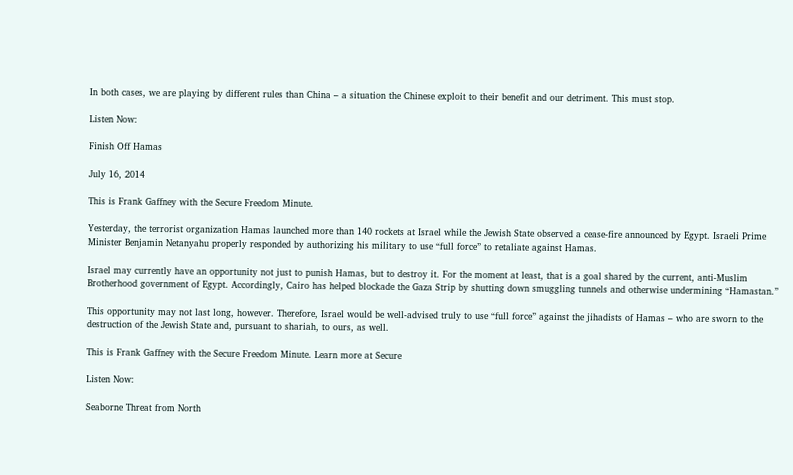In both cases, we are playing by different rules than China – a situation the Chinese exploit to their benefit and our detriment. This must stop.

Listen Now:

Finish Off Hamas

July 16, 2014

This is Frank Gaffney with the Secure Freedom Minute.

Yesterday, the terrorist organization Hamas launched more than 140 rockets at Israel while the Jewish State observed a cease-fire announced by Egypt. Israeli Prime Minister Benjamin Netanyahu properly responded by authorizing his military to use “full force” to retaliate against Hamas.

Israel may currently have an opportunity not just to punish Hamas, but to destroy it. For the moment at least, that is a goal shared by the current, anti-Muslim Brotherhood government of Egypt. Accordingly, Cairo has helped blockade the Gaza Strip by shutting down smuggling tunnels and otherwise undermining “Hamastan.”

This opportunity may not last long, however. Therefore, Israel would be well-advised truly to use “full force” against the jihadists of Hamas – who are sworn to the destruction of the Jewish State and, pursuant to shariah, to ours, as well.

This is Frank Gaffney with the Secure Freedom Minute. Learn more at Secure

Listen Now:

Seaborne Threat from North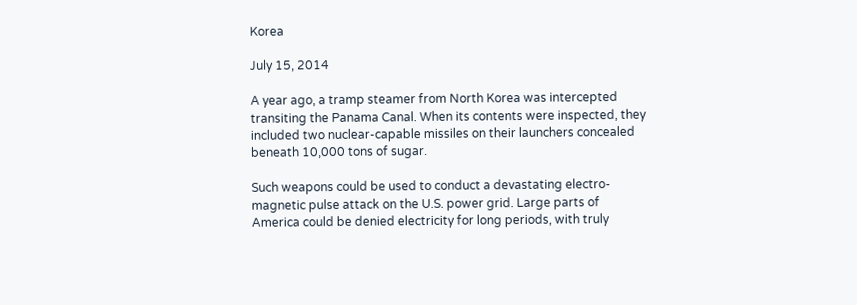Korea

July 15, 2014

A year ago, a tramp steamer from North Korea was intercepted transiting the Panama Canal. When its contents were inspected, they included two nuclear-capable missiles on their launchers concealed beneath 10,000 tons of sugar.

Such weapons could be used to conduct a devastating electro-magnetic pulse attack on the U.S. power grid. Large parts of America could be denied electricity for long periods, with truly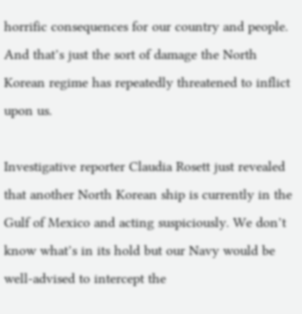horrific consequences for our country and people. And that’s just the sort of damage the North Korean regime has repeatedly threatened to inflict upon us.

Investigative reporter Claudia Rosett just revealed that another North Korean ship is currently in the Gulf of Mexico and acting suspiciously. We don’t know what’s in its hold but our Navy would be well-advised to intercept the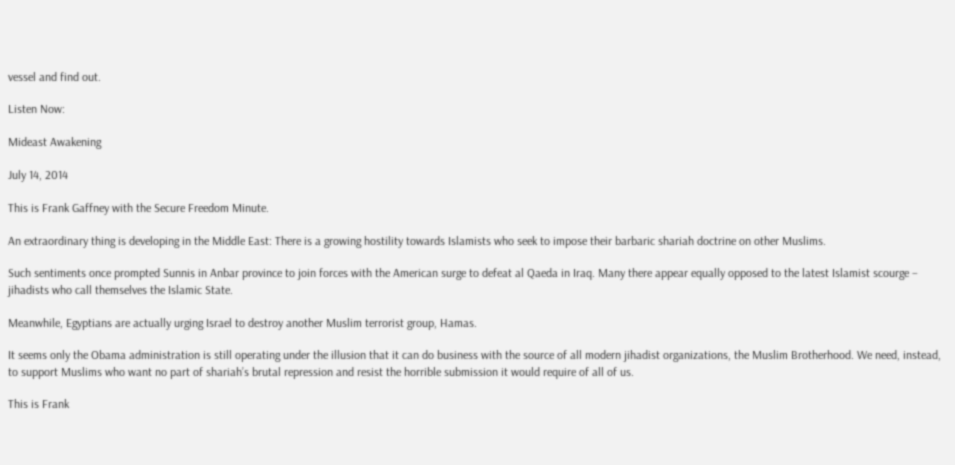vessel and find out.

Listen Now:

Mideast Awakening

July 14, 2014

This is Frank Gaffney with the Secure Freedom Minute.

An extraordinary thing is developing in the Middle East: There is a growing hostility towards Islamists who seek to impose their barbaric shariah doctrine on other Muslims.

Such sentiments once prompted Sunnis in Anbar province to join forces with the American surge to defeat al Qaeda in Iraq. Many there appear equally opposed to the latest Islamist scourge – jihadists who call themselves the Islamic State.

Meanwhile, Egyptians are actually urging Israel to destroy another Muslim terrorist group, Hamas.

It seems only the Obama administration is still operating under the illusion that it can do business with the source of all modern jihadist organizations, the Muslim Brotherhood. We need, instead, to support Muslims who want no part of shariah’s brutal repression and resist the horrible submission it would require of all of us.

This is Frank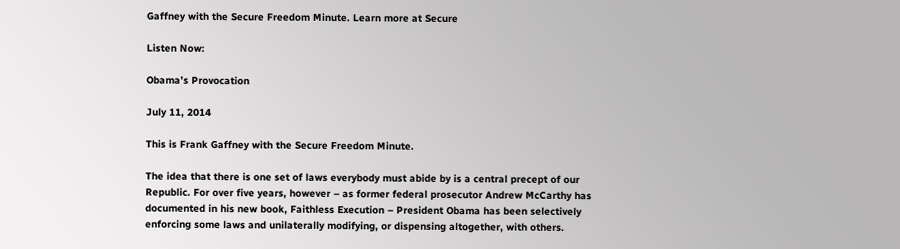Gaffney with the Secure Freedom Minute. Learn more at Secure

Listen Now:

Obama’s Provocation

July 11, 2014

This is Frank Gaffney with the Secure Freedom Minute.

The idea that there is one set of laws everybody must abide by is a central precept of our Republic. For over five years, however – as former federal prosecutor Andrew McCarthy has documented in his new book, Faithless Execution – President Obama has been selectively enforcing some laws and unilaterally modifying, or dispensing altogether, with others.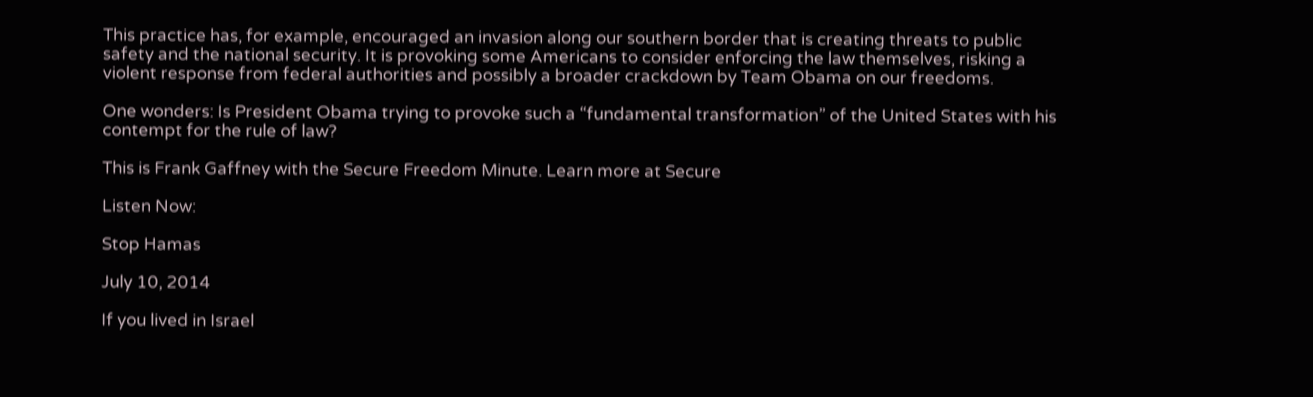This practice has, for example, encouraged an invasion along our southern border that is creating threats to public safety and the national security. It is provoking some Americans to consider enforcing the law themselves, risking a violent response from federal authorities and possibly a broader crackdown by Team Obama on our freedoms.

One wonders: Is President Obama trying to provoke such a “fundamental transformation” of the United States with his contempt for the rule of law?

This is Frank Gaffney with the Secure Freedom Minute. Learn more at Secure

Listen Now:

Stop Hamas

July 10, 2014

If you lived in Israel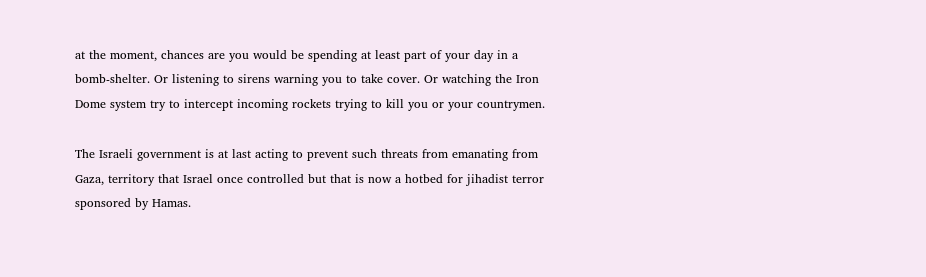at the moment, chances are you would be spending at least part of your day in a bomb-shelter. Or listening to sirens warning you to take cover. Or watching the Iron Dome system try to intercept incoming rockets trying to kill you or your countrymen.

The Israeli government is at last acting to prevent such threats from emanating from Gaza, territory that Israel once controlled but that is now a hotbed for jihadist terror sponsored by Hamas.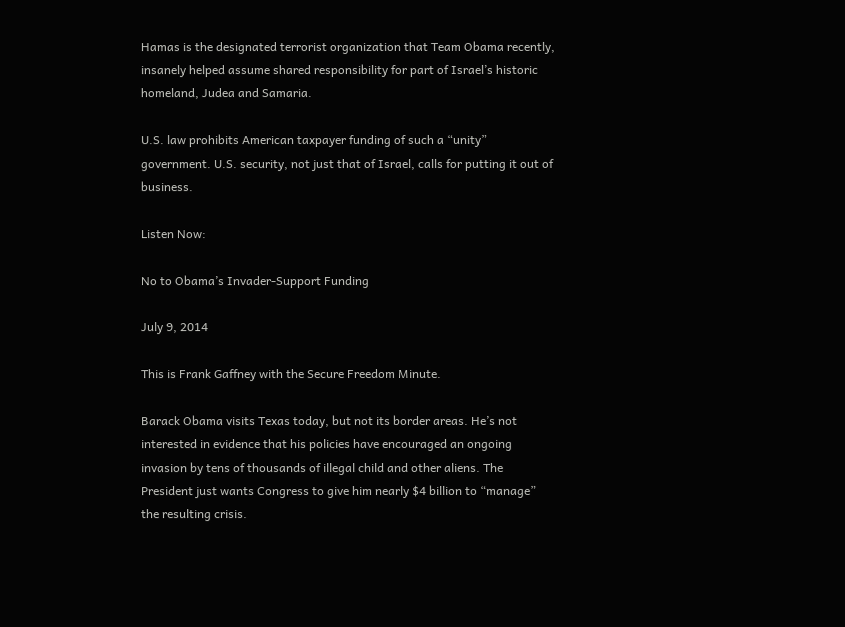Hamas is the designated terrorist organization that Team Obama recently, insanely helped assume shared responsibility for part of Israel’s historic homeland, Judea and Samaria.

U.S. law prohibits American taxpayer funding of such a “unity” government. U.S. security, not just that of Israel, calls for putting it out of business.

Listen Now:

No to Obama’s Invader-Support Funding

July 9, 2014

This is Frank Gaffney with the Secure Freedom Minute.

Barack Obama visits Texas today, but not its border areas. He’s not interested in evidence that his policies have encouraged an ongoing invasion by tens of thousands of illegal child and other aliens. The President just wants Congress to give him nearly $4 billion to “manage” the resulting crisis.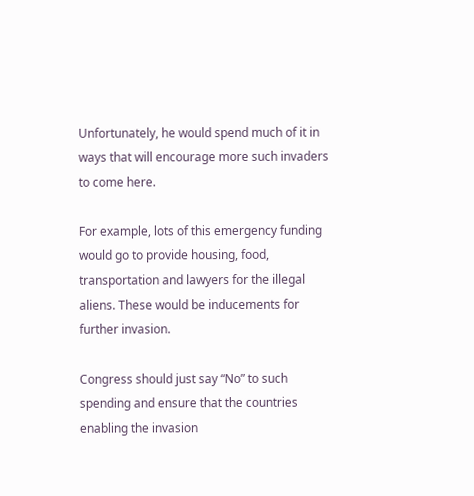Unfortunately, he would spend much of it in ways that will encourage more such invaders to come here.

For example, lots of this emergency funding would go to provide housing, food, transportation and lawyers for the illegal aliens. These would be inducements for further invasion.

Congress should just say “No” to such spending and ensure that the countries enabling the invasion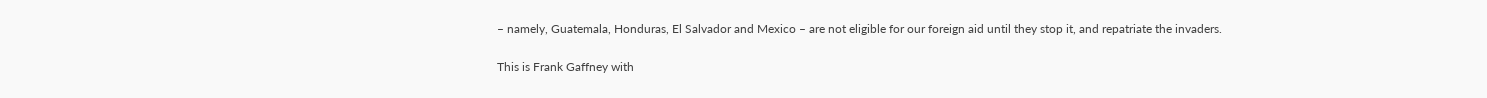– namely, Guatemala, Honduras, El Salvador and Mexico – are not eligible for our foreign aid until they stop it, and repatriate the invaders.

This is Frank Gaffney with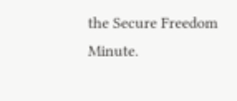the Secure Freedom Minute.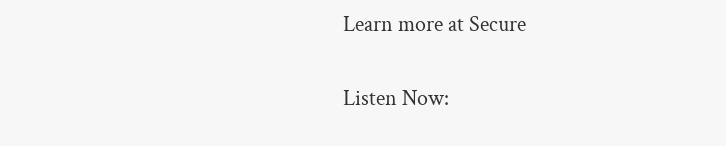Learn more at Secure

Listen Now: